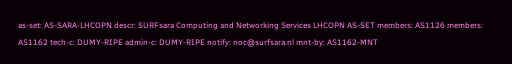as-set: AS-SARA-LHCOPN descr: SURFsara Computing and Networking Services LHCOPN AS-SET members: AS1126 members: AS1162 tech-c: DUMY-RIPE admin-c: DUMY-RIPE notify: noc@surfsara.nl mnt-by: AS1162-MNT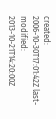created: 2006-10-30T17:01:42Z last-modified: 2013-10-21T14:20:00Z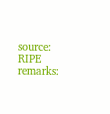source: RIPE remarks: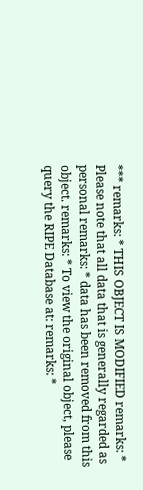*** remarks: * THIS OBJECT IS MODIFIED remarks: * Please note that all data that is generally regarded as personal remarks: * data has been removed from this object. remarks: * To view the original object, please query the RIPE Database at: remarks: *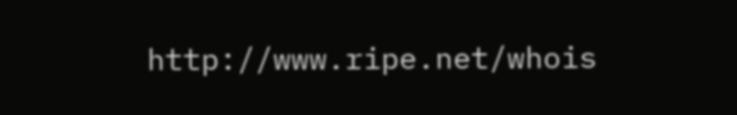http://www.ripe.net/whois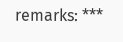remarks: ***